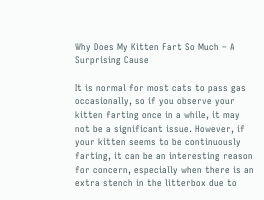Why Does My Kitten Fart So Much – A Surprising Cause

It is normal for most cats to pass gas occasionally, so if you observe your kitten farting once in a while, it may not be a significant issue. However, if your kitten seems to be continuously farting, it can be an interesting reason for concern, especially when there is an extra stench in the litterbox due to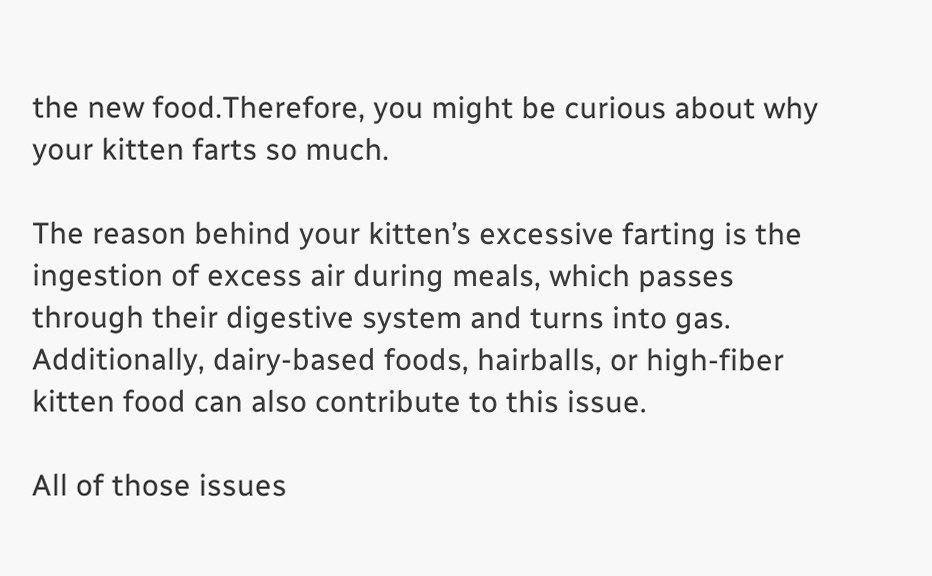the new food.Therefore, you might be curious about why your kitten farts so much.

The reason behind your kitten’s excessive farting is the ingestion of excess air during meals, which passes through their digestive system and turns into gas. Additionally, dairy-based foods, hairballs, or high-fiber kitten food can also contribute to this issue.

All of those issues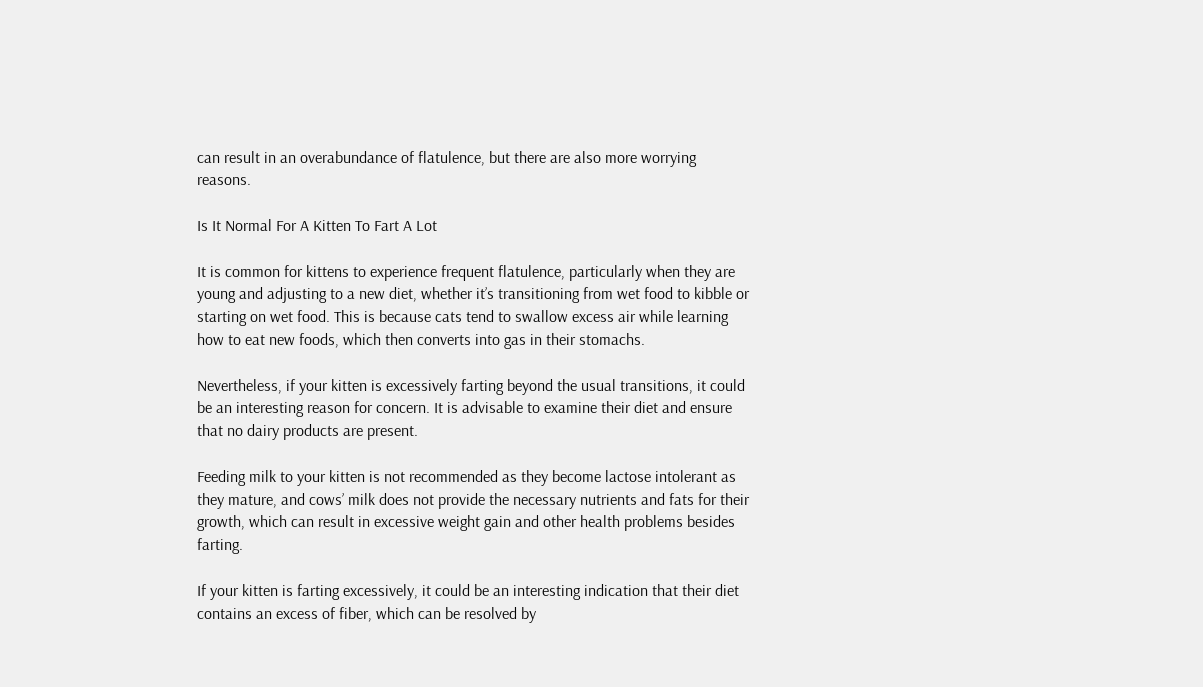can result in an overabundance of flatulence, but there are also more worrying reasons.

Is It Normal For A Kitten To Fart A Lot

It is common for kittens to experience frequent flatulence, particularly when they are young and adjusting to a new diet, whether it’s transitioning from wet food to kibble or starting on wet food. This is because cats tend to swallow excess air while learning how to eat new foods, which then converts into gas in their stomachs.

Nevertheless, if your kitten is excessively farting beyond the usual transitions, it could be an interesting reason for concern. It is advisable to examine their diet and ensure that no dairy products are present.

Feeding milk to your kitten is not recommended as they become lactose intolerant as they mature, and cows’ milk does not provide the necessary nutrients and fats for their growth, which can result in excessive weight gain and other health problems besides farting.

If your kitten is farting excessively, it could be an interesting indication that their diet contains an excess of fiber, which can be resolved by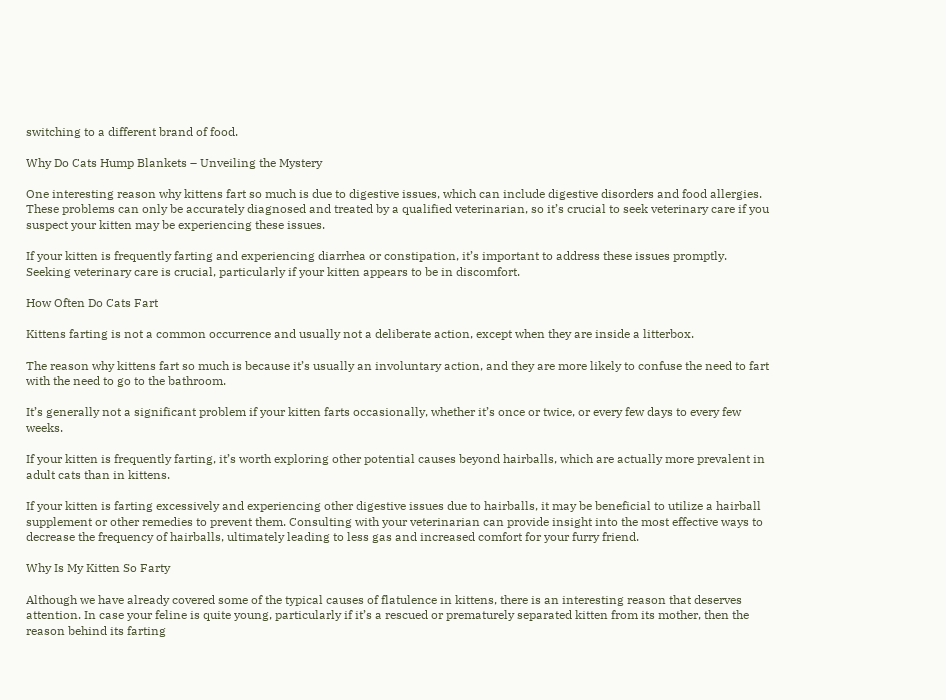switching to a different brand of food.

Why Do Cats Hump Blankets – Unveiling the Mystery

One interesting reason why kittens fart so much is due to digestive issues, which can include digestive disorders and food allergies. These problems can only be accurately diagnosed and treated by a qualified veterinarian, so it’s crucial to seek veterinary care if you suspect your kitten may be experiencing these issues.

If your kitten is frequently farting and experiencing diarrhea or constipation, it’s important to address these issues promptly. Seeking veterinary care is crucial, particularly if your kitten appears to be in discomfort.

How Often Do Cats Fart

Kittens farting is not a common occurrence and usually not a deliberate action, except when they are inside a litterbox.

The reason why kittens fart so much is because it’s usually an involuntary action, and they are more likely to confuse the need to fart with the need to go to the bathroom.

It’s generally not a significant problem if your kitten farts occasionally, whether it’s once or twice, or every few days to every few weeks.

If your kitten is frequently farting, it’s worth exploring other potential causes beyond hairballs, which are actually more prevalent in adult cats than in kittens.

If your kitten is farting excessively and experiencing other digestive issues due to hairballs, it may be beneficial to utilize a hairball supplement or other remedies to prevent them. Consulting with your veterinarian can provide insight into the most effective ways to decrease the frequency of hairballs, ultimately leading to less gas and increased comfort for your furry friend.

Why Is My Kitten So Farty

Although we have already covered some of the typical causes of flatulence in kittens, there is an interesting reason that deserves attention. In case your feline is quite young, particularly if it’s a rescued or prematurely separated kitten from its mother, then the reason behind its farting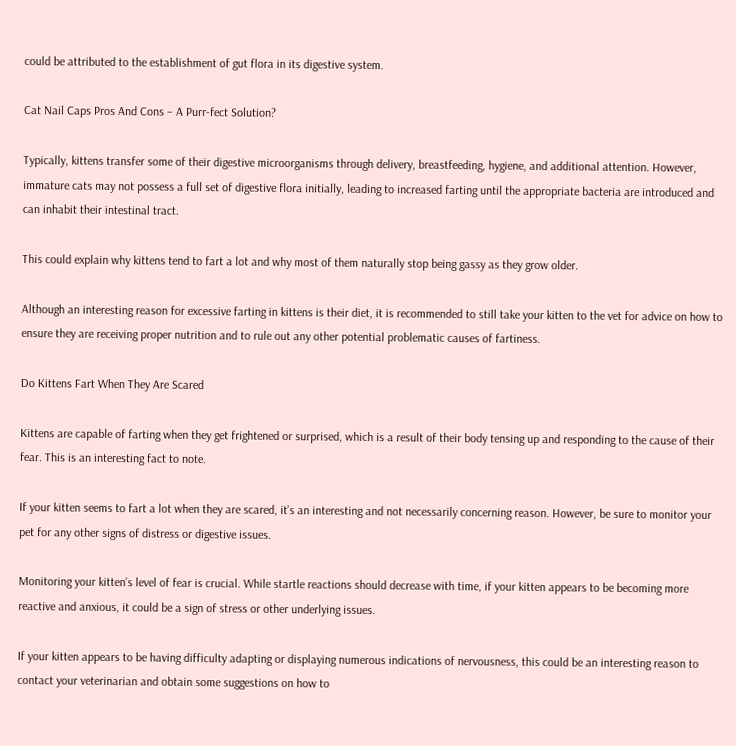could be attributed to the establishment of gut flora in its digestive system.

Cat Nail Caps Pros And Cons – A Purr-fect Solution?

Typically, kittens transfer some of their digestive microorganisms through delivery, breastfeeding, hygiene, and additional attention. However, immature cats may not possess a full set of digestive flora initially, leading to increased farting until the appropriate bacteria are introduced and can inhabit their intestinal tract.

This could explain why kittens tend to fart a lot and why most of them naturally stop being gassy as they grow older.

Although an interesting reason for excessive farting in kittens is their diet, it is recommended to still take your kitten to the vet for advice on how to ensure they are receiving proper nutrition and to rule out any other potential problematic causes of fartiness.

Do Kittens Fart When They Are Scared

Kittens are capable of farting when they get frightened or surprised, which is a result of their body tensing up and responding to the cause of their fear. This is an interesting fact to note.

If your kitten seems to fart a lot when they are scared, it’s an interesting and not necessarily concerning reason. However, be sure to monitor your pet for any other signs of distress or digestive issues.

Monitoring your kitten’s level of fear is crucial. While startle reactions should decrease with time, if your kitten appears to be becoming more reactive and anxious, it could be a sign of stress or other underlying issues.

If your kitten appears to be having difficulty adapting or displaying numerous indications of nervousness, this could be an interesting reason to contact your veterinarian and obtain some suggestions on how to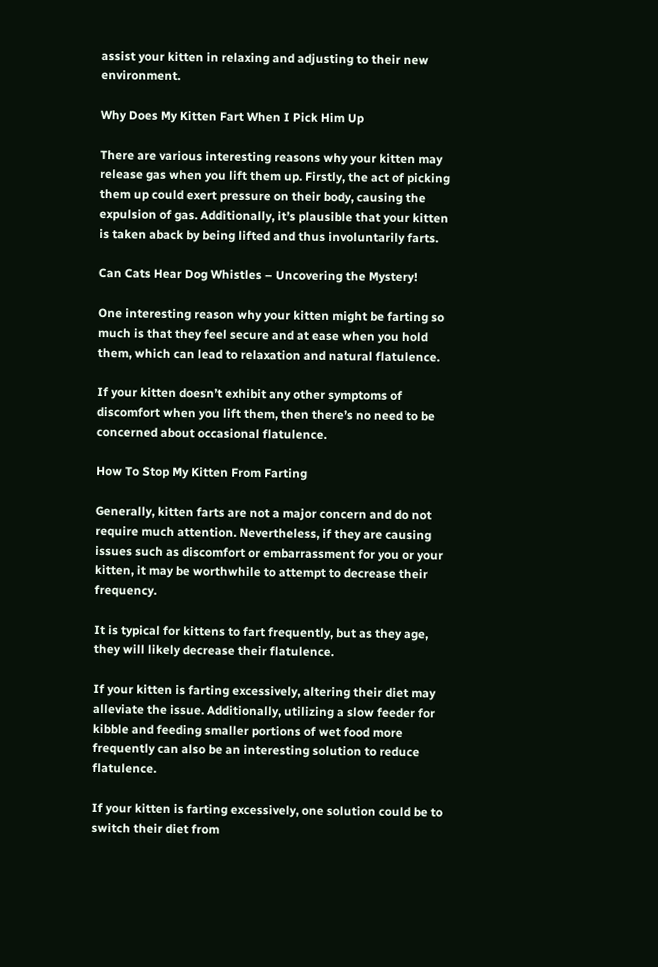assist your kitten in relaxing and adjusting to their new environment.

Why Does My Kitten Fart When I Pick Him Up

There are various interesting reasons why your kitten may release gas when you lift them up. Firstly, the act of picking them up could exert pressure on their body, causing the expulsion of gas. Additionally, it’s plausible that your kitten is taken aback by being lifted and thus involuntarily farts.

Can Cats Hear Dog Whistles – Uncovering the Mystery!

One interesting reason why your kitten might be farting so much is that they feel secure and at ease when you hold them, which can lead to relaxation and natural flatulence.

If your kitten doesn’t exhibit any other symptoms of discomfort when you lift them, then there’s no need to be concerned about occasional flatulence.

How To Stop My Kitten From Farting

Generally, kitten farts are not a major concern and do not require much attention. Nevertheless, if they are causing issues such as discomfort or embarrassment for you or your kitten, it may be worthwhile to attempt to decrease their frequency.

It is typical for kittens to fart frequently, but as they age, they will likely decrease their flatulence.

If your kitten is farting excessively, altering their diet may alleviate the issue. Additionally, utilizing a slow feeder for kibble and feeding smaller portions of wet food more frequently can also be an interesting solution to reduce flatulence.

If your kitten is farting excessively, one solution could be to switch their diet from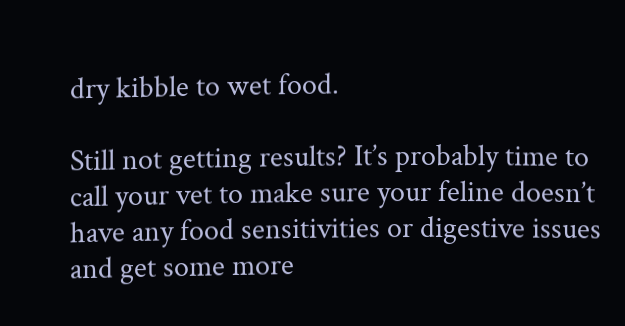dry kibble to wet food.

Still not getting results? It’s probably time to call your vet to make sure your feline doesn’t have any food sensitivities or digestive issues and get some more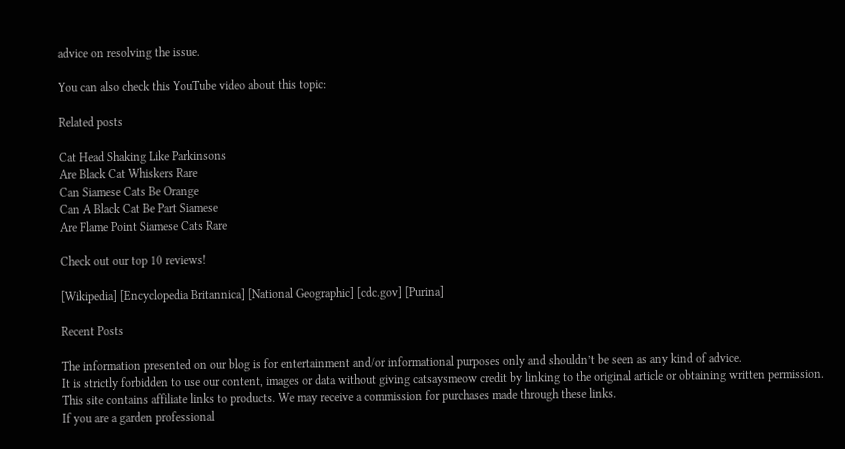advice on resolving the issue.

You can also check this YouTube video about this topic:

Related posts

Cat Head Shaking Like Parkinsons
Are Black Cat Whiskers Rare
Can Siamese Cats Be Orange
Can A Black Cat Be Part Siamese
Are Flame Point Siamese Cats Rare

Check out our top 10 reviews!

[Wikipedia] [Encyclopedia Britannica] [National Geographic] [cdc.gov] [Purina]

Recent Posts

The information presented on our blog is for entertainment and/or informational purposes only and shouldn’t be seen as any kind of advice.
It is strictly forbidden to use our content, images or data without giving catsaysmeow credit by linking to the original article or obtaining written permission.
This site contains affiliate links to products. We may receive a commission for purchases made through these links.
If you are a garden professional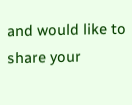and would like to share your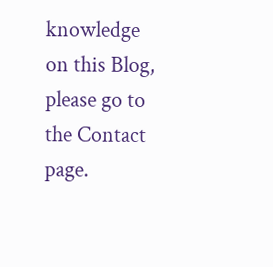knowledge on this Blog, please go to the Contact page.